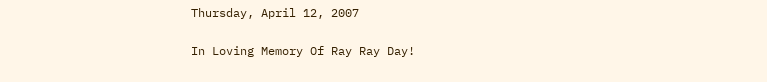Thursday, April 12, 2007

In Loving Memory Of Ray Ray Day!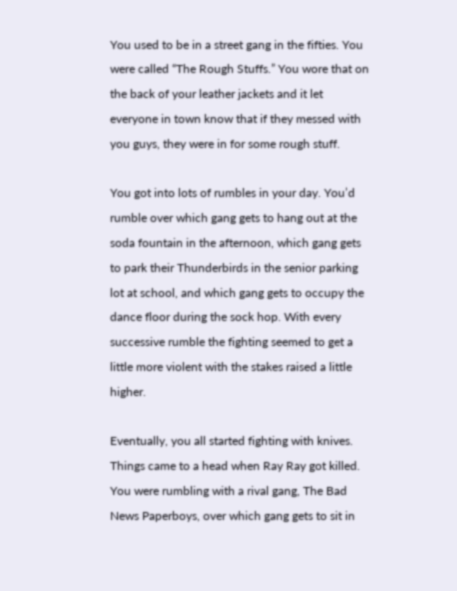You used to be in a street gang in the fifties. You were called “The Rough Stuffs.” You wore that on the back of your leather jackets and it let everyone in town know that if they messed with you guys, they were in for some rough stuff.

You got into lots of rumbles in your day. You’d rumble over which gang gets to hang out at the soda fountain in the afternoon, which gang gets to park their Thunderbirds in the senior parking lot at school, and which gang gets to occupy the dance floor during the sock hop. With every successive rumble the fighting seemed to get a little more violent with the stakes raised a little higher.

Eventually, you all started fighting with knives. Things came to a head when Ray Ray got killed. You were rumbling with a rival gang, The Bad News Paperboys, over which gang gets to sit in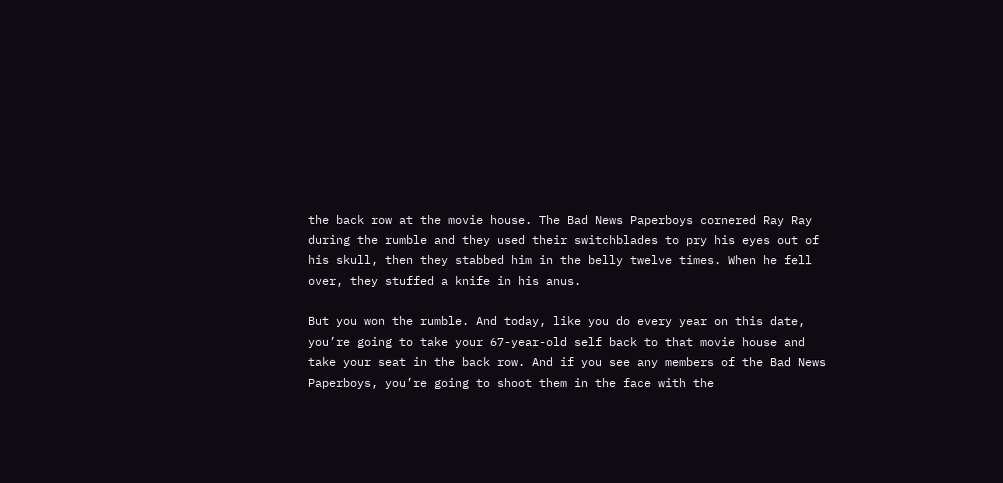the back row at the movie house. The Bad News Paperboys cornered Ray Ray during the rumble and they used their switchblades to pry his eyes out of his skull, then they stabbed him in the belly twelve times. When he fell over, they stuffed a knife in his anus.

But you won the rumble. And today, like you do every year on this date, you’re going to take your 67-year-old self back to that movie house and take your seat in the back row. And if you see any members of the Bad News Paperboys, you’re going to shoot them in the face with the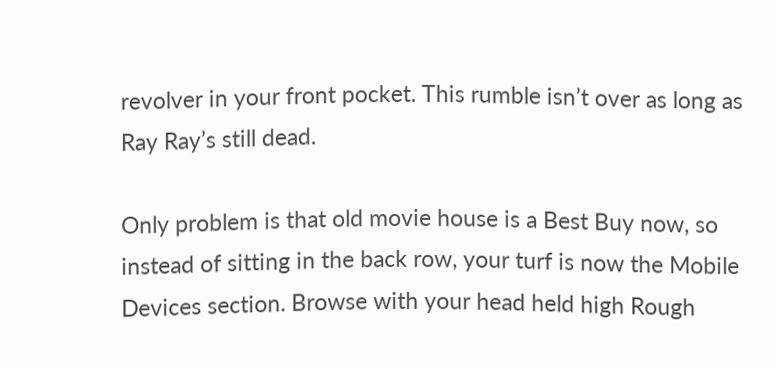revolver in your front pocket. This rumble isn’t over as long as Ray Ray’s still dead.

Only problem is that old movie house is a Best Buy now, so instead of sitting in the back row, your turf is now the Mobile Devices section. Browse with your head held high Rough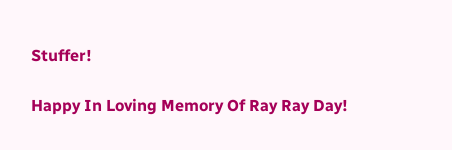Stuffer!

Happy In Loving Memory Of Ray Ray Day!